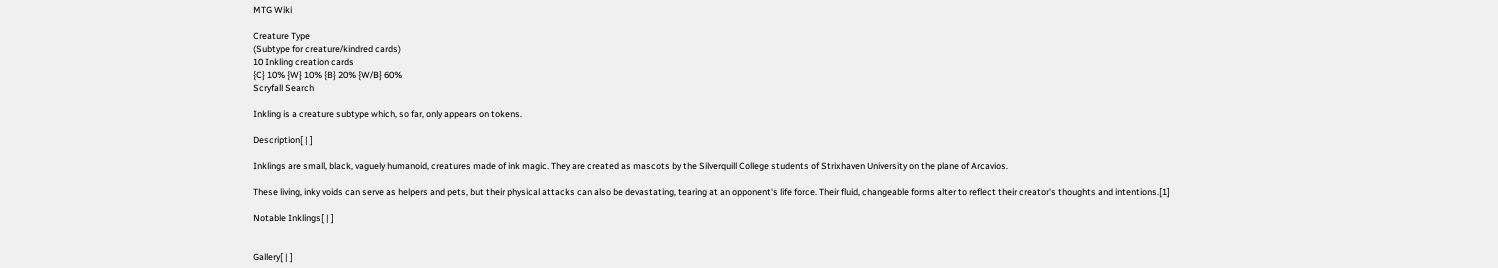MTG Wiki

Creature Type
(Subtype for creature/kindred cards)
10 Inkling creation cards
{C} 10% {W} 10% {B} 20% {W/B} 60%
Scryfall Search

Inkling is a creature subtype which, so far, only appears on tokens.

Description[ | ]

Inklings are small, black, vaguely humanoid, creatures made of ink magic. They are created as mascots by the Silverquill College students of Strixhaven University on the plane of Arcavios.

These living, inky voids can serve as helpers and pets, but their physical attacks can also be devastating, tearing at an opponent's life force. Their fluid, changeable forms alter to reflect their creator's thoughts and intentions.[1]

Notable Inklings[ | ]


Gallery[ | ]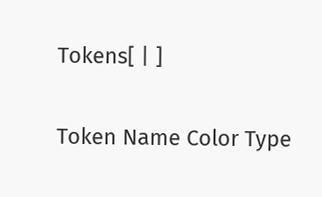Tokens[ | ]

Token Name Color Type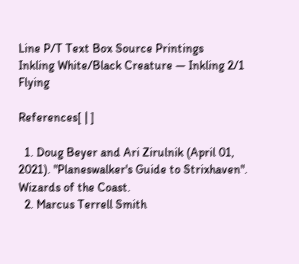Line P/T Text Box Source Printings
Inkling White/Black Creature — Inkling 2/1 Flying

References[ | ]

  1. Doug Beyer and Ari Zirulnik (April 01, 2021). "Planeswalker's Guide to Strixhaven". Wizards of the Coast.
  2. Marcus Terrell Smith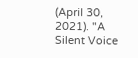(April 30, 2021). "A Silent Voice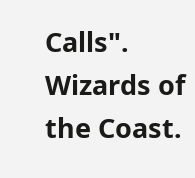Calls". Wizards of the Coast.